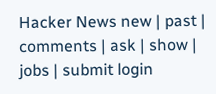Hacker News new | past | comments | ask | show | jobs | submit login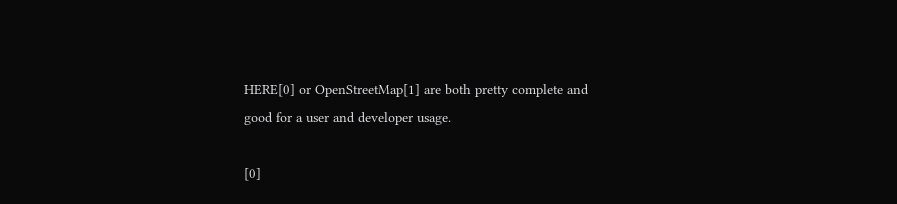HERE[0] or OpenStreetMap[1] are both pretty complete and good for a user and developer usage.

[0]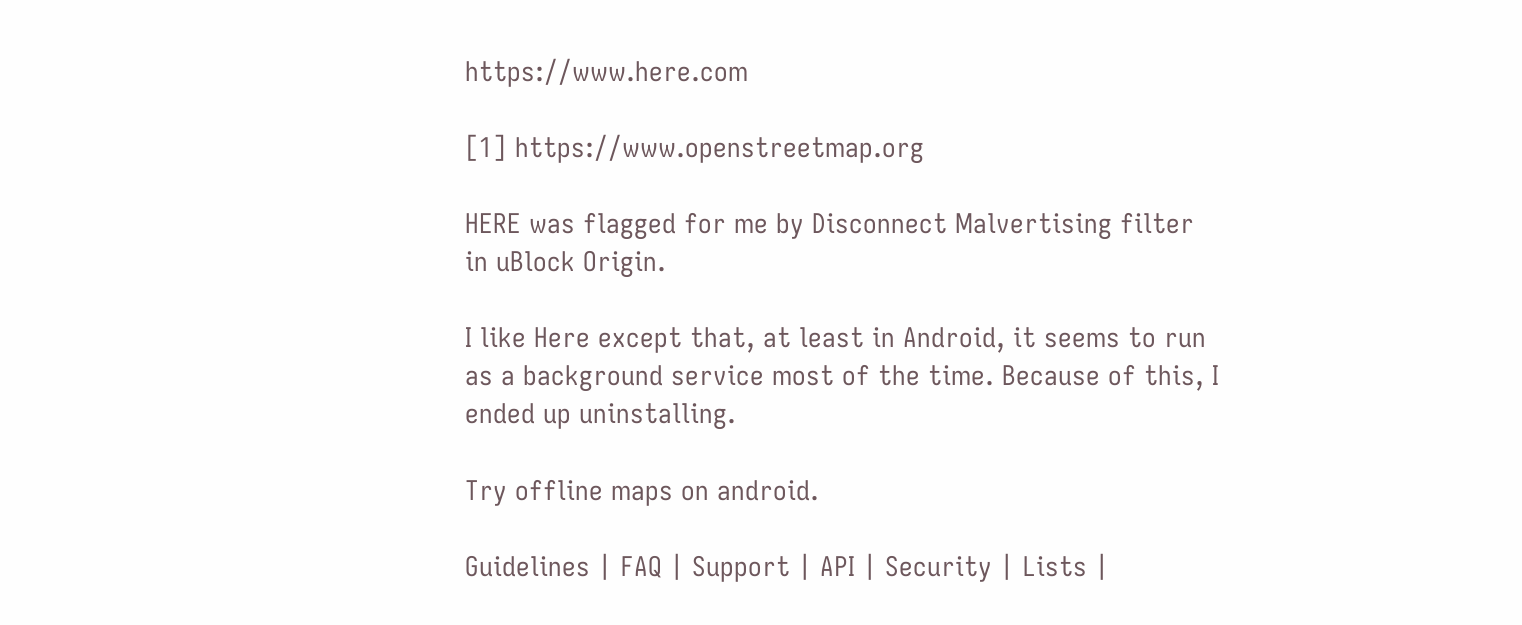https://www.here.com

[1] https://www.openstreetmap.org

HERE was flagged for me by Disconnect Malvertising filter in uBlock Origin.

I like Here except that, at least in Android, it seems to run as a background service most of the time. Because of this, I ended up uninstalling.

Try offline maps on android.

Guidelines | FAQ | Support | API | Security | Lists |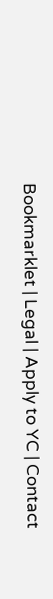Bookmarklet | Legal | Apply to YC | Contact